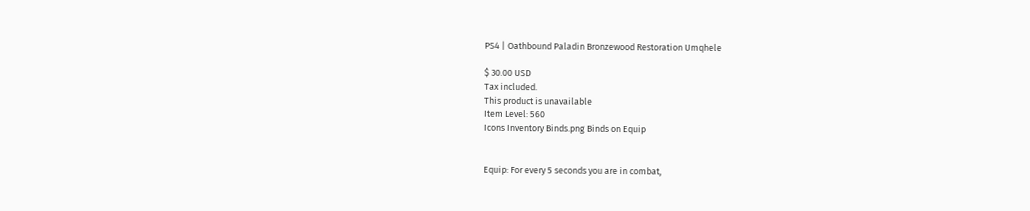PS4 | Oathbound Paladin Bronzewood Restoration Umqhele

$ 30.00 USD
Tax included.
This product is unavailable
Item Level: 560
Icons Inventory Binds.png Binds on Equip


Equip: For every 5 seconds you are in combat,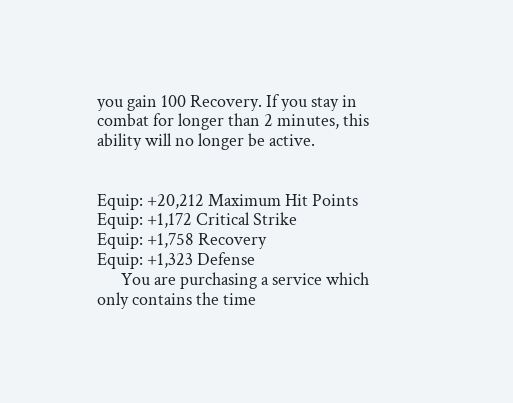you gain 100 Recovery. If you stay in combat for longer than 2 minutes, this ability will no longer be active.


Equip: +20,212 Maximum Hit Points
Equip: +1,172 Critical Strike
Equip: +1,758 Recovery
Equip: +1,323 Defense
      You are purchasing a service which only contains the time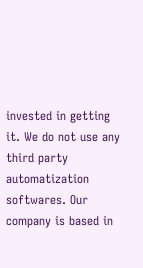invested in getting it. We do not use any third party automatization softwares. Our company is based in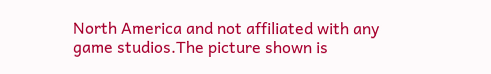North America and not affiliated with any game studios.The picture shown is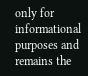only for informational purposes and remains the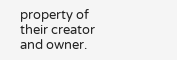property of their creator and owner.